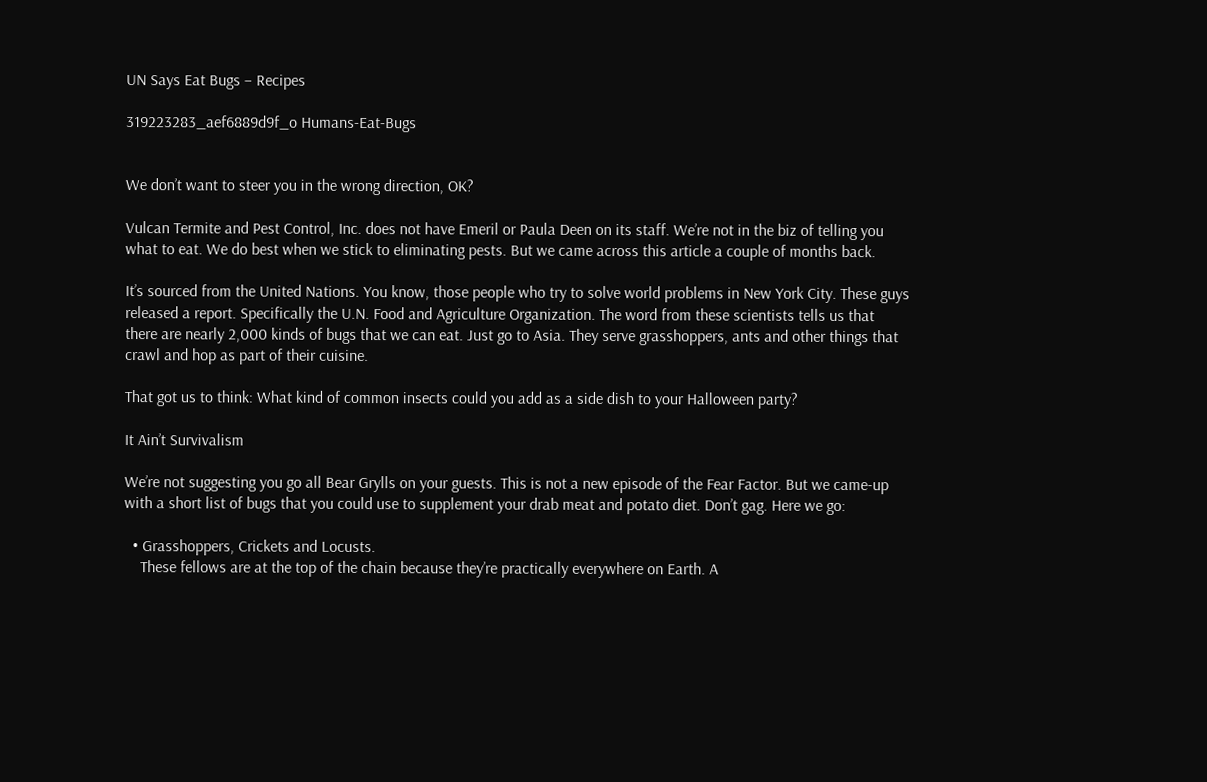UN Says Eat Bugs – Recipes

319223283_aef6889d9f_o Humans-Eat-Bugs


We don’t want to steer you in the wrong direction, OK?

Vulcan Termite and Pest Control, Inc. does not have Emeril or Paula Deen on its staff. We’re not in the biz of telling you what to eat. We do best when we stick to eliminating pests. But we came across this article a couple of months back.

It’s sourced from the United Nations. You know, those people who try to solve world problems in New York City. These guys released a report. Specifically the U.N. Food and Agriculture Organization. The word from these scientists tells us that there are nearly 2,000 kinds of bugs that we can eat. Just go to Asia. They serve grasshoppers, ants and other things that crawl and hop as part of their cuisine.

That got us to think: What kind of common insects could you add as a side dish to your Halloween party?

It Ain’t Survivalism

We’re not suggesting you go all Bear Grylls on your guests. This is not a new episode of the Fear Factor. But we came-up with a short list of bugs that you could use to supplement your drab meat and potato diet. Don’t gag. Here we go:

  • Grasshoppers, Crickets and Locusts.
    These fellows are at the top of the chain because they’re practically everywhere on Earth. A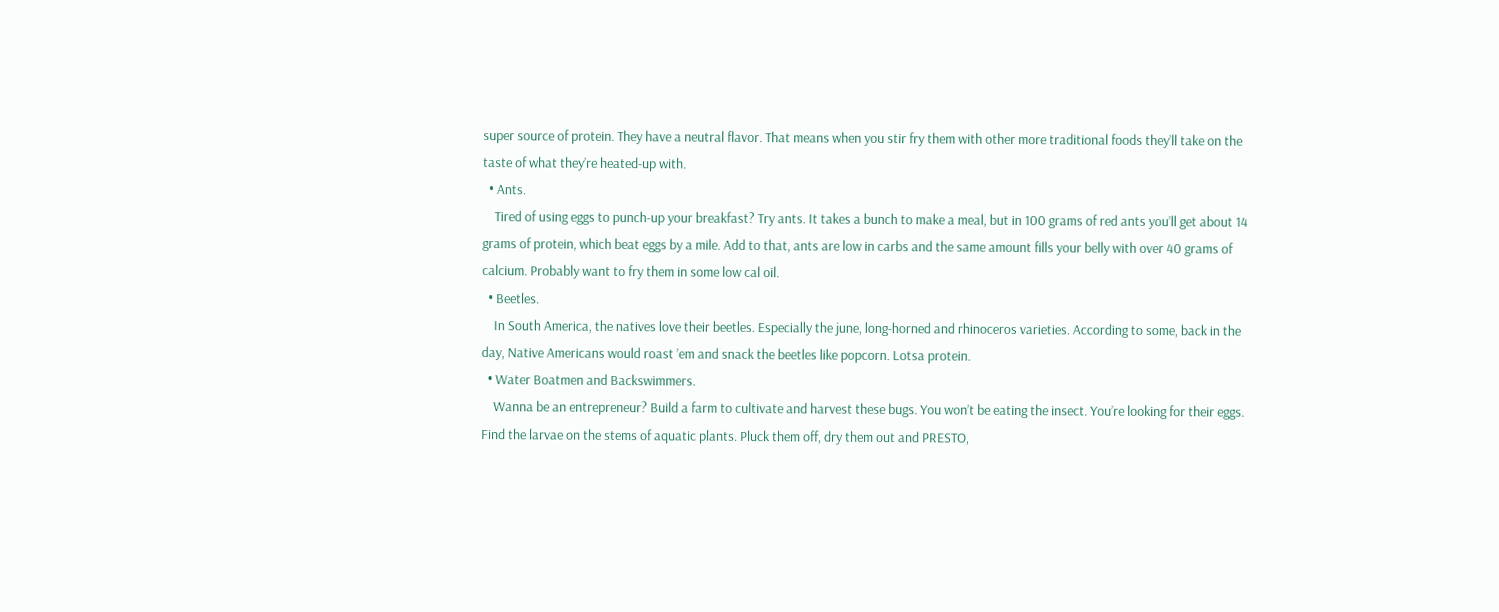super source of protein. They have a neutral flavor. That means when you stir fry them with other more traditional foods they’ll take on the taste of what they’re heated-up with.
  • Ants.
    Tired of using eggs to punch-up your breakfast? Try ants. It takes a bunch to make a meal, but in 100 grams of red ants you’ll get about 14 grams of protein, which beat eggs by a mile. Add to that, ants are low in carbs and the same amount fills your belly with over 40 grams of calcium. Probably want to fry them in some low cal oil.
  • Beetles.
    In South America, the natives love their beetles. Especially the june, long-horned and rhinoceros varieties. According to some, back in the day, Native Americans would roast ’em and snack the beetles like popcorn. Lotsa protein.
  • Water Boatmen and Backswimmers.
    Wanna be an entrepreneur? Build a farm to cultivate and harvest these bugs. You won’t be eating the insect. You’re looking for their eggs. Find the larvae on the stems of aquatic plants. Pluck them off, dry them out and PRESTO,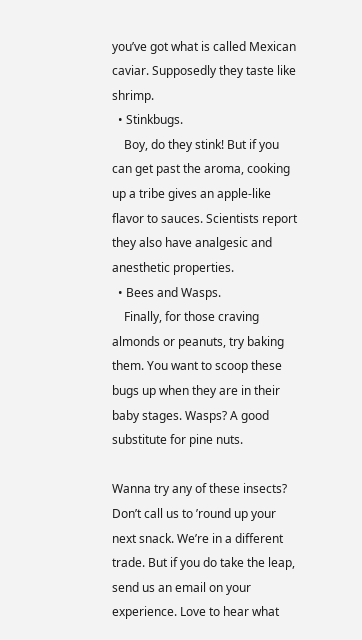you’ve got what is called Mexican caviar. Supposedly they taste like shrimp.
  • Stinkbugs.
    Boy, do they stink! But if you can get past the aroma, cooking up a tribe gives an apple-like flavor to sauces. Scientists report they also have analgesic and anesthetic properties.
  • Bees and Wasps.
    Finally, for those craving almonds or peanuts, try baking them. You want to scoop these bugs up when they are in their baby stages. Wasps? A good substitute for pine nuts.

Wanna try any of these insects? Don’t call us to ’round up your next snack. We’re in a different trade. But if you do take the leap, send us an email on your experience. Love to hear what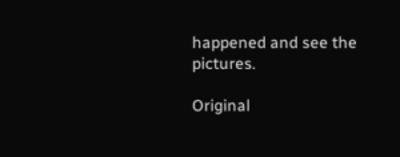happened and see the pictures.

Original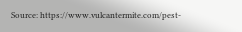Source: https://www.vulcantermite.com/pest-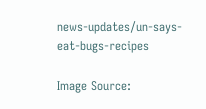news-updates/un-says-eat-bugs-recipes

Image Source: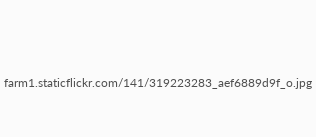farm1.staticflickr.com/141/319223283_aef6889d9f_o.jpg